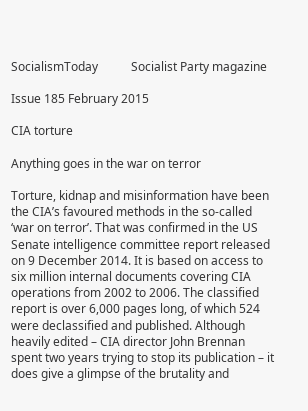SocialismToday           Socialist Party magazine

Issue 185 February 2015

CIA torture

Anything goes in the war on terror

Torture, kidnap and misinformation have been the CIA’s favoured methods in the so-called ‘war on terror’. That was confirmed in the US Senate intelligence committee report released on 9 December 2014. It is based on access to six million internal documents covering CIA operations from 2002 to 2006. The classified report is over 6,000 pages long, of which 524 were declassified and published. Although heavily edited – CIA director John Brennan spent two years trying to stop its publication – it does give a glimpse of the brutality and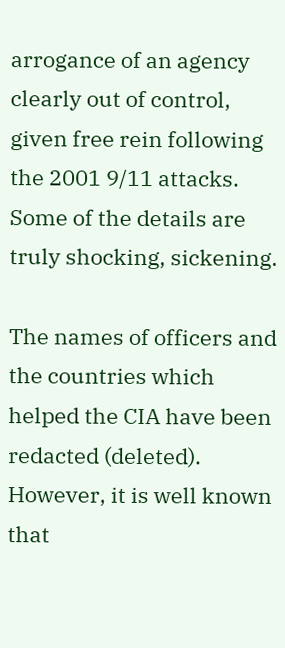arrogance of an agency clearly out of control, given free rein following the 2001 9/11 attacks. Some of the details are truly shocking, sickening.

The names of officers and the countries which helped the CIA have been redacted (deleted). However, it is well known that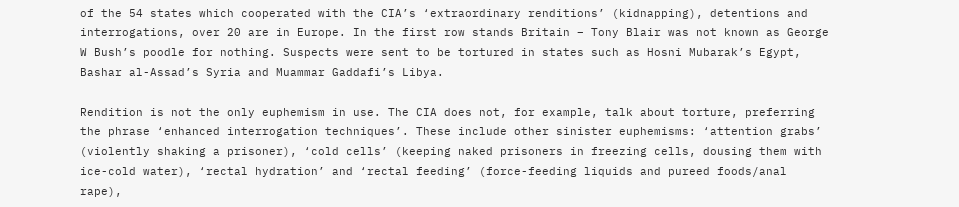of the 54 states which cooperated with the CIA’s ‘extraordinary renditions’ (kidnapping), detentions and interrogations, over 20 are in Europe. In the first row stands Britain – Tony Blair was not known as George W Bush’s poodle for nothing. Suspects were sent to be tortured in states such as Hosni Mubarak’s Egypt, Bashar al-Assad’s Syria and Muammar Gaddafi’s Libya.

Rendition is not the only euphemism in use. The CIA does not, for example, talk about torture, preferring the phrase ‘enhanced interrogation techniques’. These include other sinister euphemisms: ‘attention grabs’ (violently shaking a prisoner), ‘cold cells’ (keeping naked prisoners in freezing cells, dousing them with ice-cold water), ‘rectal hydration’ and ‘rectal feeding’ (force-feeding liquids and pureed foods/anal rape),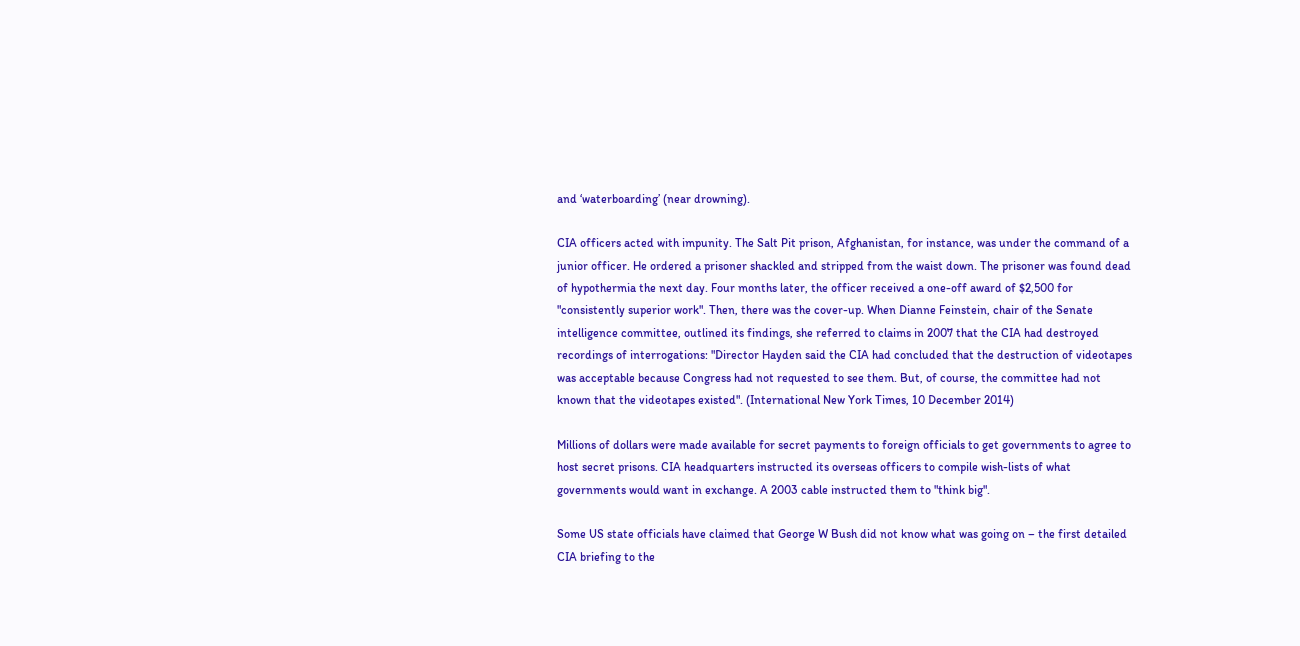and ‘waterboarding’ (near drowning).

CIA officers acted with impunity. The Salt Pit prison, Afghanistan, for instance, was under the command of a junior officer. He ordered a prisoner shackled and stripped from the waist down. The prisoner was found dead of hypothermia the next day. Four months later, the officer received a one-off award of $2,500 for "consistently superior work". Then, there was the cover-up. When Dianne Feinstein, chair of the Senate intelligence committee, outlined its findings, she referred to claims in 2007 that the CIA had destroyed recordings of interrogations: "Director Hayden said the CIA had concluded that the destruction of videotapes was acceptable because Congress had not requested to see them. But, of course, the committee had not known that the videotapes existed". (International New York Times, 10 December 2014)

Millions of dollars were made available for secret payments to foreign officials to get governments to agree to host secret prisons. CIA headquarters instructed its overseas officers to compile wish-lists of what governments would want in exchange. A 2003 cable instructed them to "think big".

Some US state officials have claimed that George W Bush did not know what was going on – the first detailed CIA briefing to the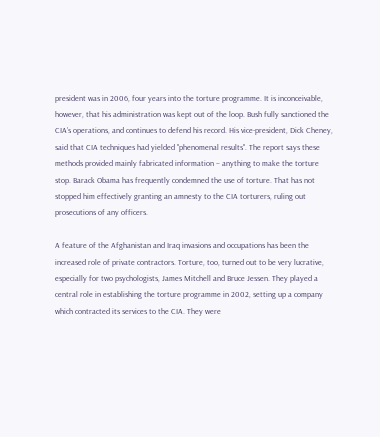president was in 2006, four years into the torture programme. It is inconceivable, however, that his administration was kept out of the loop. Bush fully sanctioned the CIA’s operations, and continues to defend his record. His vice-president, Dick Cheney, said that CIA techniques had yielded "phenomenal results". The report says these methods provided mainly fabricated information – anything to make the torture stop. Barack Obama has frequently condemned the use of torture. That has not stopped him effectively granting an amnesty to the CIA torturers, ruling out prosecutions of any officers.

A feature of the Afghanistan and Iraq invasions and occupations has been the increased role of private contractors. Torture, too, turned out to be very lucrative, especially for two psychologists, James Mitchell and Bruce Jessen. They played a central role in establishing the torture programme in 2002, setting up a company which contracted its services to the CIA. They were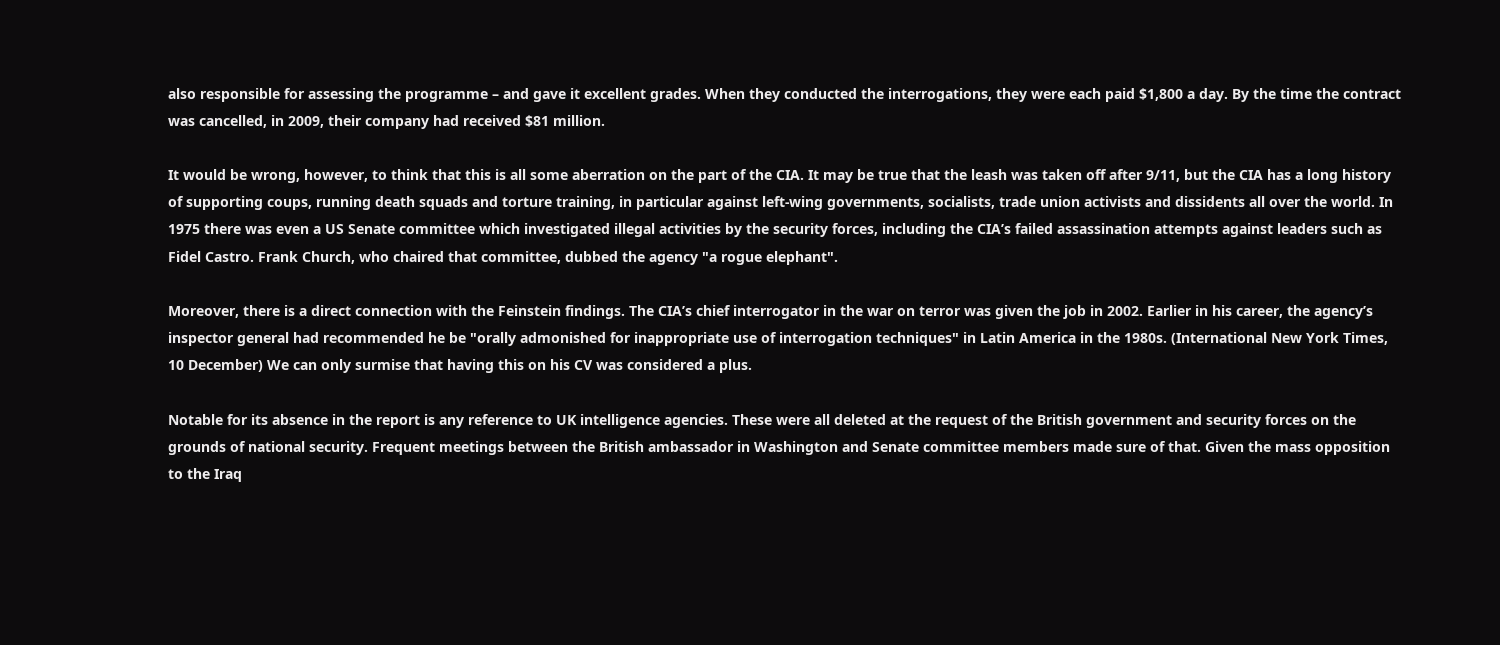also responsible for assessing the programme – and gave it excellent grades. When they conducted the interrogations, they were each paid $1,800 a day. By the time the contract was cancelled, in 2009, their company had received $81 million.

It would be wrong, however, to think that this is all some aberration on the part of the CIA. It may be true that the leash was taken off after 9/11, but the CIA has a long history of supporting coups, running death squads and torture training, in particular against left-wing governments, socialists, trade union activists and dissidents all over the world. In 1975 there was even a US Senate committee which investigated illegal activities by the security forces, including the CIA’s failed assassination attempts against leaders such as Fidel Castro. Frank Church, who chaired that committee, dubbed the agency "a rogue elephant".

Moreover, there is a direct connection with the Feinstein findings. The CIA’s chief interrogator in the war on terror was given the job in 2002. Earlier in his career, the agency’s inspector general had recommended he be "orally admonished for inappropriate use of interrogation techniques" in Latin America in the 1980s. (International New York Times, 10 December) We can only surmise that having this on his CV was considered a plus.

Notable for its absence in the report is any reference to UK intelligence agencies. These were all deleted at the request of the British government and security forces on the grounds of national security. Frequent meetings between the British ambassador in Washington and Senate committee members made sure of that. Given the mass opposition to the Iraq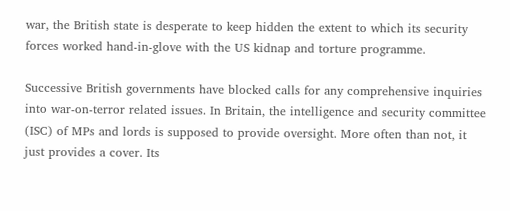war, the British state is desperate to keep hidden the extent to which its security forces worked hand-in-glove with the US kidnap and torture programme.

Successive British governments have blocked calls for any comprehensive inquiries into war-on-terror related issues. In Britain, the intelligence and security committee (ISC) of MPs and lords is supposed to provide oversight. More often than not, it just provides a cover. Its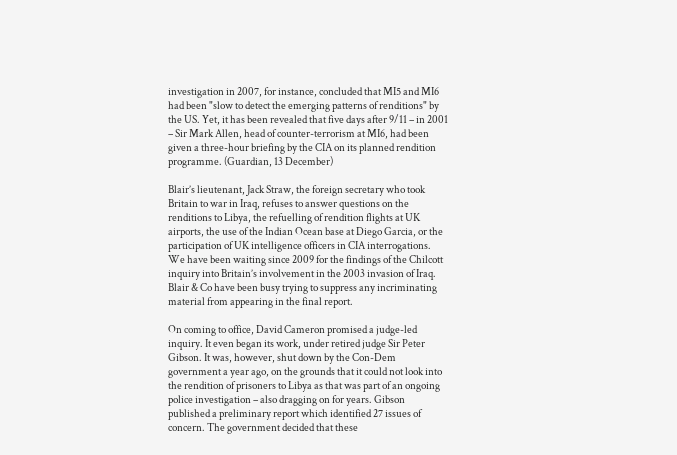investigation in 2007, for instance, concluded that MI5 and MI6 had been "slow to detect the emerging patterns of renditions" by the US. Yet, it has been revealed that five days after 9/11 – in 2001 – Sir Mark Allen, head of counter-terrorism at MI6, had been given a three-hour briefing by the CIA on its planned rendition programme. (Guardian, 13 December)

Blair’s lieutenant, Jack Straw, the foreign secretary who took Britain to war in Iraq, refuses to answer questions on the renditions to Libya, the refuelling of rendition flights at UK airports, the use of the Indian Ocean base at Diego Garcia, or the participation of UK intelligence officers in CIA interrogations. We have been waiting since 2009 for the findings of the Chilcott inquiry into Britain’s involvement in the 2003 invasion of Iraq. Blair & Co have been busy trying to suppress any incriminating material from appearing in the final report.

On coming to office, David Cameron promised a judge-led inquiry. It even began its work, under retired judge Sir Peter Gibson. It was, however, shut down by the Con-Dem government a year ago, on the grounds that it could not look into the rendition of prisoners to Libya as that was part of an ongoing police investigation – also dragging on for years. Gibson published a preliminary report which identified 27 issues of concern. The government decided that these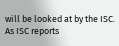will be looked at by the ISC. As ISC reports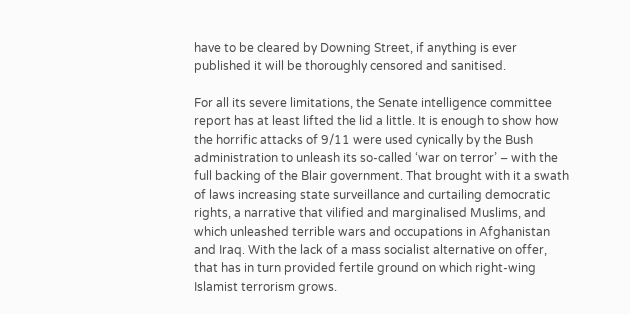have to be cleared by Downing Street, if anything is ever published it will be thoroughly censored and sanitised.

For all its severe limitations, the Senate intelligence committee report has at least lifted the lid a little. It is enough to show how the horrific attacks of 9/11 were used cynically by the Bush administration to unleash its so-called ‘war on terror’ – with the full backing of the Blair government. That brought with it a swath of laws increasing state surveillance and curtailing democratic rights, a narrative that vilified and marginalised Muslims, and which unleashed terrible wars and occupations in Afghanistan and Iraq. With the lack of a mass socialist alternative on offer, that has in turn provided fertile ground on which right-wing Islamist terrorism grows.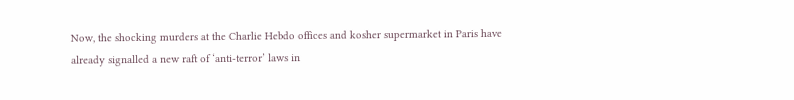Now, the shocking murders at the Charlie Hebdo offices and kosher supermarket in Paris have already signalled a new raft of ‘anti-terror’ laws in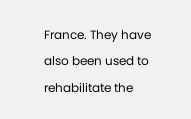France. They have also been used to rehabilitate the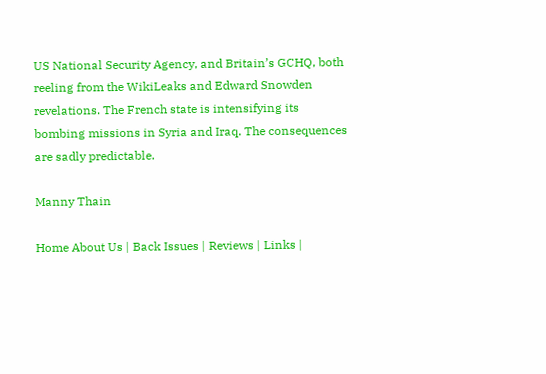US National Security Agency, and Britain’s GCHQ, both reeling from the WikiLeaks and Edward Snowden revelations. The French state is intensifying its bombing missions in Syria and Iraq. The consequences are sadly predictable.

Manny Thain

Home About Us | Back Issues | Reviews | Links |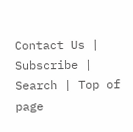Contact Us | Subscribe | Search | Top of page